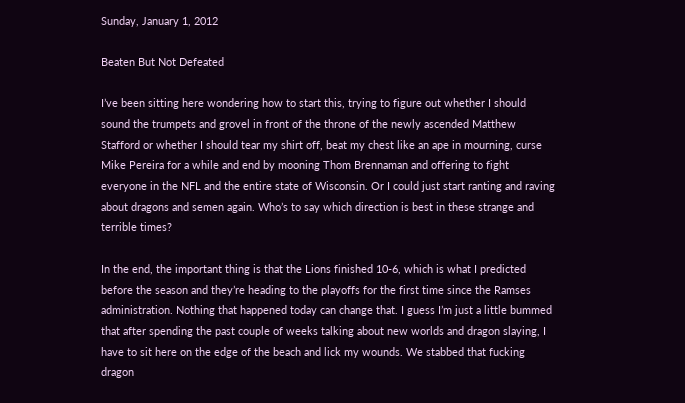Sunday, January 1, 2012

Beaten But Not Defeated

I’ve been sitting here wondering how to start this, trying to figure out whether I should sound the trumpets and grovel in front of the throne of the newly ascended Matthew Stafford or whether I should tear my shirt off, beat my chest like an ape in mourning, curse Mike Pereira for a while and end by mooning Thom Brennaman and offering to fight everyone in the NFL and the entire state of Wisconsin. Or I could just start ranting and raving about dragons and semen again. Who’s to say which direction is best in these strange and terrible times?

In the end, the important thing is that the Lions finished 10-6, which is what I predicted before the season and they’re heading to the playoffs for the first time since the Ramses administration. Nothing that happened today can change that. I guess I’m just a little bummed that after spending the past couple of weeks talking about new worlds and dragon slaying, I have to sit here on the edge of the beach and lick my wounds. We stabbed that fucking dragon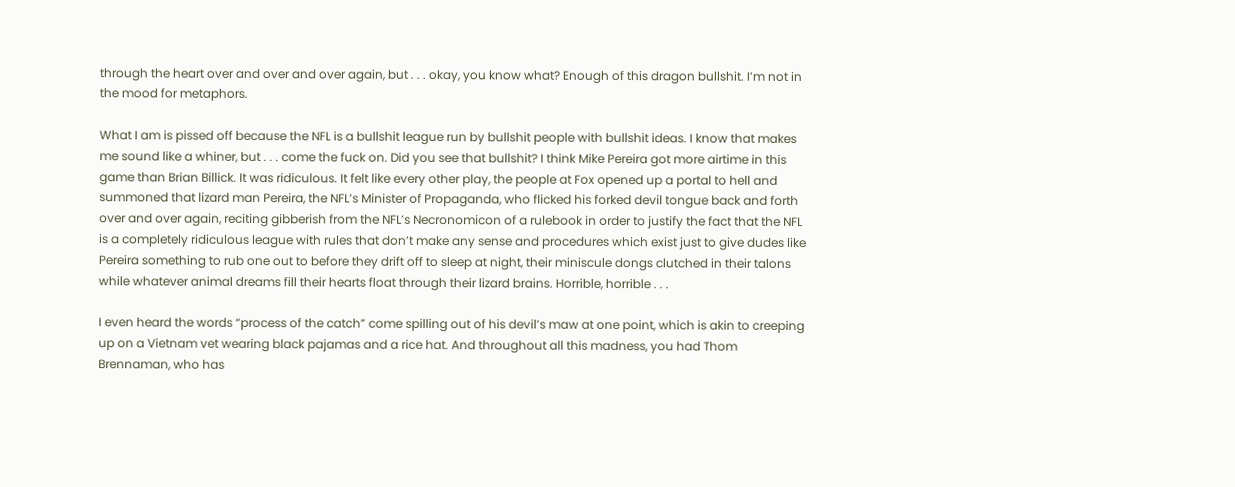through the heart over and over and over again, but . . . okay, you know what? Enough of this dragon bullshit. I’m not in the mood for metaphors.

What I am is pissed off because the NFL is a bullshit league run by bullshit people with bullshit ideas. I know that makes me sound like a whiner, but . . . come the fuck on. Did you see that bullshit? I think Mike Pereira got more airtime in this game than Brian Billick. It was ridiculous. It felt like every other play, the people at Fox opened up a portal to hell and summoned that lizard man Pereira, the NFL’s Minister of Propaganda, who flicked his forked devil tongue back and forth over and over again, reciting gibberish from the NFL’s Necronomicon of a rulebook in order to justify the fact that the NFL is a completely ridiculous league with rules that don’t make any sense and procedures which exist just to give dudes like Pereira something to rub one out to before they drift off to sleep at night, their miniscule dongs clutched in their talons while whatever animal dreams fill their hearts float through their lizard brains. Horrible, horrible . . .

I even heard the words “process of the catch” come spilling out of his devil’s maw at one point, which is akin to creeping up on a Vietnam vet wearing black pajamas and a rice hat. And throughout all this madness, you had Thom Brennaman, who has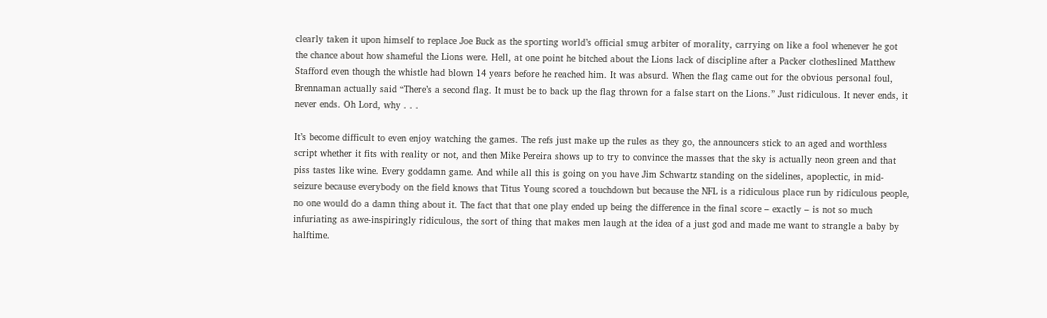clearly taken it upon himself to replace Joe Buck as the sporting world’s official smug arbiter of morality, carrying on like a fool whenever he got the chance about how shameful the Lions were. Hell, at one point he bitched about the Lions lack of discipline after a Packer clotheslined Matthew Stafford even though the whistle had blown 14 years before he reached him. It was absurd. When the flag came out for the obvious personal foul, Brennaman actually said “There’s a second flag. It must be to back up the flag thrown for a false start on the Lions.” Just ridiculous. It never ends, it never ends. Oh Lord, why . . .

It’s become difficult to even enjoy watching the games. The refs just make up the rules as they go, the announcers stick to an aged and worthless script whether it fits with reality or not, and then Mike Pereira shows up to try to convince the masses that the sky is actually neon green and that piss tastes like wine. Every goddamn game. And while all this is going on you have Jim Schwartz standing on the sidelines, apoplectic, in mid-seizure because everybody on the field knows that Titus Young scored a touchdown but because the NFL is a ridiculous place run by ridiculous people, no one would do a damn thing about it. The fact that that one play ended up being the difference in the final score – exactly – is not so much infuriating as awe-inspiringly ridiculous, the sort of thing that makes men laugh at the idea of a just god and made me want to strangle a baby by halftime.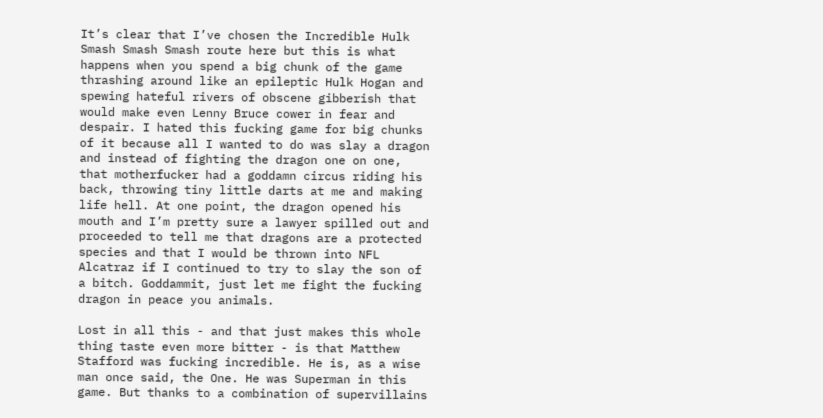It’s clear that I’ve chosen the Incredible Hulk Smash Smash Smash route here but this is what happens when you spend a big chunk of the game thrashing around like an epileptic Hulk Hogan and spewing hateful rivers of obscene gibberish that would make even Lenny Bruce cower in fear and despair. I hated this fucking game for big chunks of it because all I wanted to do was slay a dragon and instead of fighting the dragon one on one, that motherfucker had a goddamn circus riding his back, throwing tiny little darts at me and making life hell. At one point, the dragon opened his mouth and I’m pretty sure a lawyer spilled out and proceeded to tell me that dragons are a protected species and that I would be thrown into NFL Alcatraz if I continued to try to slay the son of a bitch. Goddammit, just let me fight the fucking dragon in peace you animals.

Lost in all this - and that just makes this whole thing taste even more bitter - is that Matthew Stafford was fucking incredible. He is, as a wise man once said, the One. He was Superman in this game. But thanks to a combination of supervillains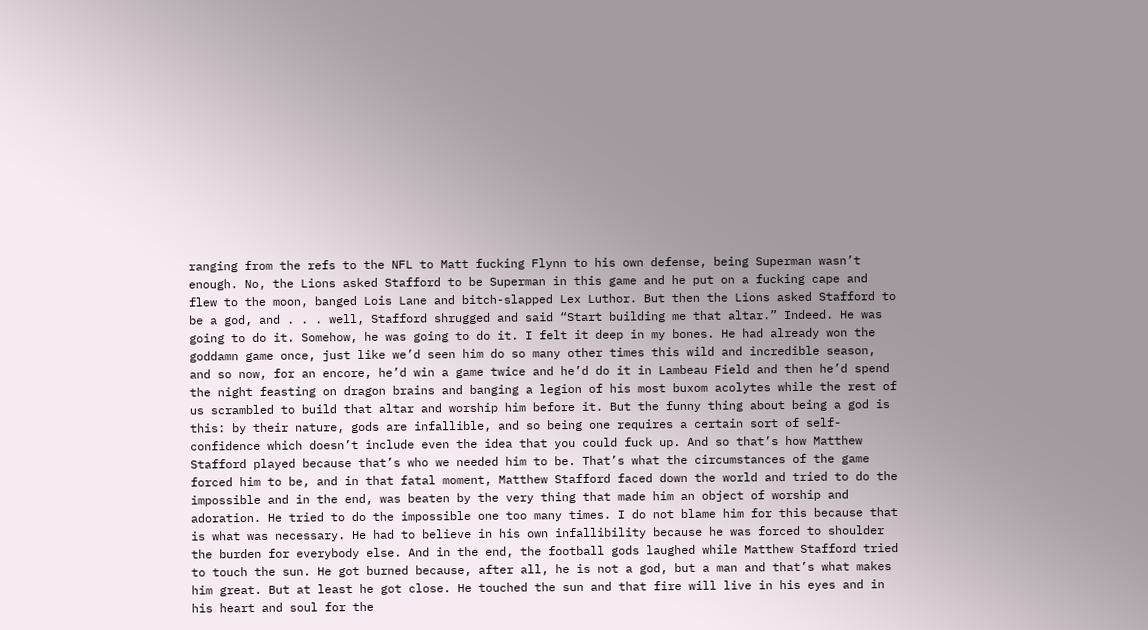ranging from the refs to the NFL to Matt fucking Flynn to his own defense, being Superman wasn’t enough. No, the Lions asked Stafford to be Superman in this game and he put on a fucking cape and flew to the moon, banged Lois Lane and bitch-slapped Lex Luthor. But then the Lions asked Stafford to be a god, and . . . well, Stafford shrugged and said “Start building me that altar.” Indeed. He was going to do it. Somehow, he was going to do it. I felt it deep in my bones. He had already won the goddamn game once, just like we’d seen him do so many other times this wild and incredible season, and so now, for an encore, he’d win a game twice and he’d do it in Lambeau Field and then he’d spend the night feasting on dragon brains and banging a legion of his most buxom acolytes while the rest of us scrambled to build that altar and worship him before it. But the funny thing about being a god is this: by their nature, gods are infallible, and so being one requires a certain sort of self-confidence which doesn’t include even the idea that you could fuck up. And so that’s how Matthew Stafford played because that’s who we needed him to be. That’s what the circumstances of the game forced him to be, and in that fatal moment, Matthew Stafford faced down the world and tried to do the impossible and in the end, was beaten by the very thing that made him an object of worship and adoration. He tried to do the impossible one too many times. I do not blame him for this because that is what was necessary. He had to believe in his own infallibility because he was forced to shoulder the burden for everybody else. And in the end, the football gods laughed while Matthew Stafford tried to touch the sun. He got burned because, after all, he is not a god, but a man and that’s what makes him great. But at least he got close. He touched the sun and that fire will live in his eyes and in his heart and soul for the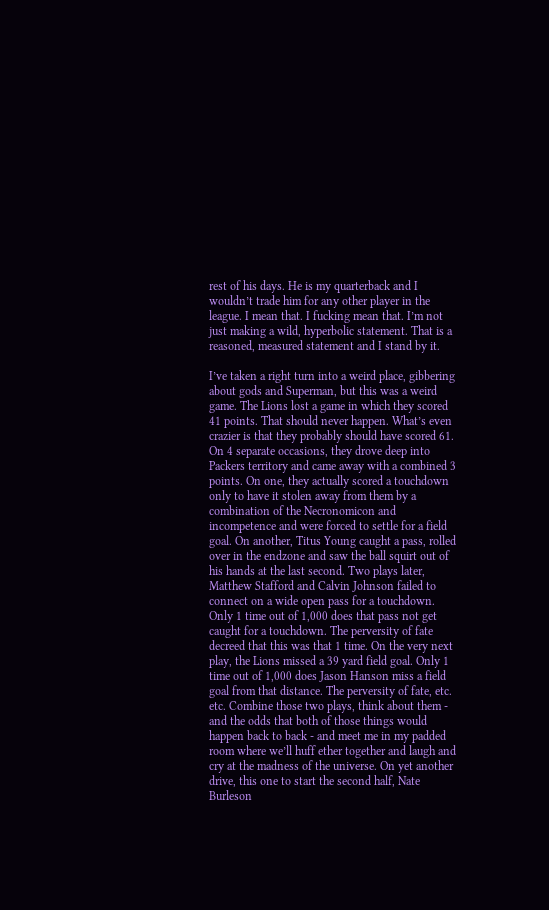rest of his days. He is my quarterback and I wouldn’t trade him for any other player in the league. I mean that. I fucking mean that. I’m not just making a wild, hyperbolic statement. That is a reasoned, measured statement and I stand by it.

I’ve taken a right turn into a weird place, gibbering about gods and Superman, but this was a weird game. The Lions lost a game in which they scored 41 points. That should never happen. What’s even crazier is that they probably should have scored 61. On 4 separate occasions, they drove deep into Packers territory and came away with a combined 3 points. On one, they actually scored a touchdown only to have it stolen away from them by a combination of the Necronomicon and incompetence and were forced to settle for a field goal. On another, Titus Young caught a pass, rolled over in the endzone and saw the ball squirt out of his hands at the last second. Two plays later, Matthew Stafford and Calvin Johnson failed to connect on a wide open pass for a touchdown. Only 1 time out of 1,000 does that pass not get caught for a touchdown. The perversity of fate decreed that this was that 1 time. On the very next play, the Lions missed a 39 yard field goal. Only 1 time out of 1,000 does Jason Hanson miss a field goal from that distance. The perversity of fate, etc. etc. Combine those two plays, think about them - and the odds that both of those things would happen back to back - and meet me in my padded room where we’ll huff ether together and laugh and cry at the madness of the universe. On yet another drive, this one to start the second half, Nate Burleson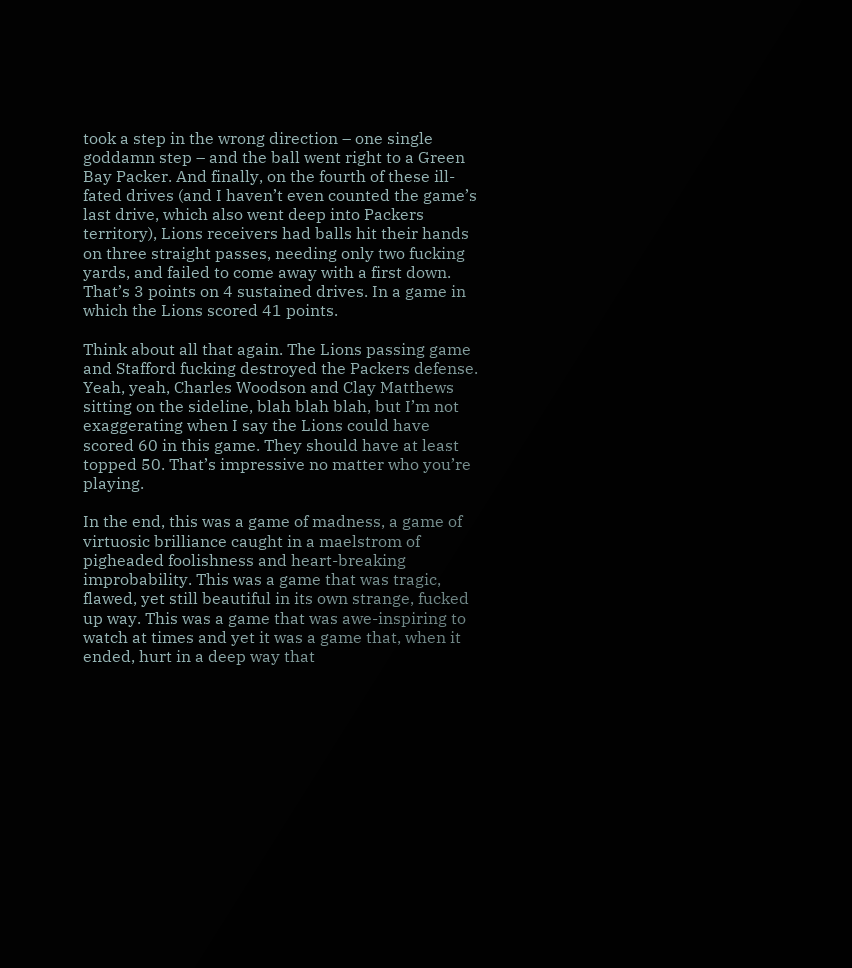took a step in the wrong direction – one single goddamn step – and the ball went right to a Green Bay Packer. And finally, on the fourth of these ill-fated drives (and I haven’t even counted the game’s last drive, which also went deep into Packers territory), Lions receivers had balls hit their hands on three straight passes, needing only two fucking yards, and failed to come away with a first down. That’s 3 points on 4 sustained drives. In a game in which the Lions scored 41 points.

Think about all that again. The Lions passing game and Stafford fucking destroyed the Packers defense. Yeah, yeah, Charles Woodson and Clay Matthews sitting on the sideline, blah blah blah, but I’m not exaggerating when I say the Lions could have scored 60 in this game. They should have at least topped 50. That’s impressive no matter who you’re playing.

In the end, this was a game of madness, a game of virtuosic brilliance caught in a maelstrom of pigheaded foolishness and heart-breaking improbability. This was a game that was tragic, flawed, yet still beautiful in its own strange, fucked up way. This was a game that was awe-inspiring to watch at times and yet it was a game that, when it ended, hurt in a deep way that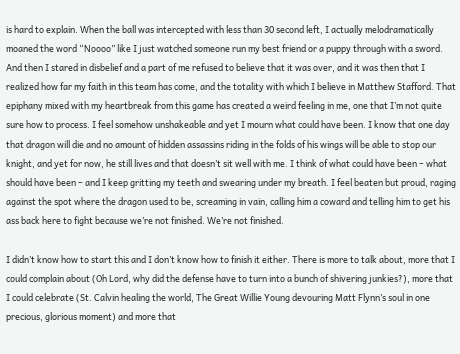is hard to explain. When the ball was intercepted with less than 30 second left, I actually melodramatically moaned the word “Noooo” like I just watched someone run my best friend or a puppy through with a sword. And then I stared in disbelief and a part of me refused to believe that it was over, and it was then that I realized how far my faith in this team has come, and the totality with which I believe in Matthew Stafford. That epiphany mixed with my heartbreak from this game has created a weird feeling in me, one that I’m not quite sure how to process. I feel somehow unshakeable and yet I mourn what could have been. I know that one day that dragon will die and no amount of hidden assassins riding in the folds of his wings will be able to stop our knight, and yet for now, he still lives and that doesn’t sit well with me. I think of what could have been – what should have been – and I keep gritting my teeth and swearing under my breath. I feel beaten but proud, raging against the spot where the dragon used to be, screaming in vain, calling him a coward and telling him to get his ass back here to fight because we’re not finished. We’re not finished.

I didn’t know how to start this and I don’t know how to finish it either. There is more to talk about, more that I could complain about (Oh Lord, why did the defense have to turn into a bunch of shivering junkies?), more that I could celebrate (St. Calvin healing the world, The Great Willie Young devouring Matt Flynn’s soul in one precious, glorious moment) and more that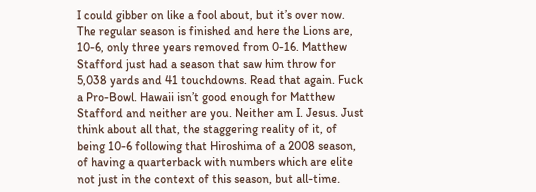I could gibber on like a fool about, but it’s over now. The regular season is finished and here the Lions are, 10-6, only three years removed from 0-16. Matthew Stafford just had a season that saw him throw for 5,038 yards and 41 touchdowns. Read that again. Fuck a Pro-Bowl. Hawaii isn’t good enough for Matthew Stafford and neither are you. Neither am I. Jesus. Just think about all that, the staggering reality of it, of being 10-6 following that Hiroshima of a 2008 season, of having a quarterback with numbers which are elite not just in the context of this season, but all-time.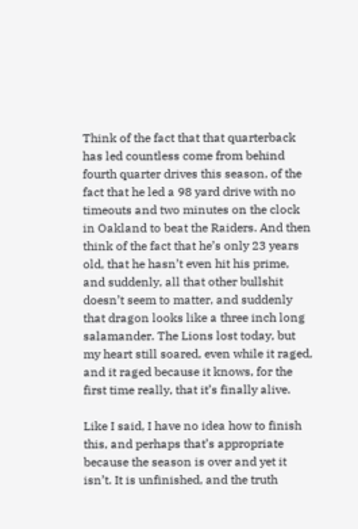Think of the fact that that quarterback has led countless come from behind fourth quarter drives this season, of the fact that he led a 98 yard drive with no timeouts and two minutes on the clock in Oakland to beat the Raiders. And then think of the fact that he’s only 23 years old, that he hasn’t even hit his prime, and suddenly, all that other bullshit doesn’t seem to matter, and suddenly that dragon looks like a three inch long salamander. The Lions lost today, but my heart still soared, even while it raged, and it raged because it knows, for the first time really, that it’s finally alive.

Like I said, I have no idea how to finish this, and perhaps that’s appropriate because the season is over and yet it isn’t. It is unfinished, and the truth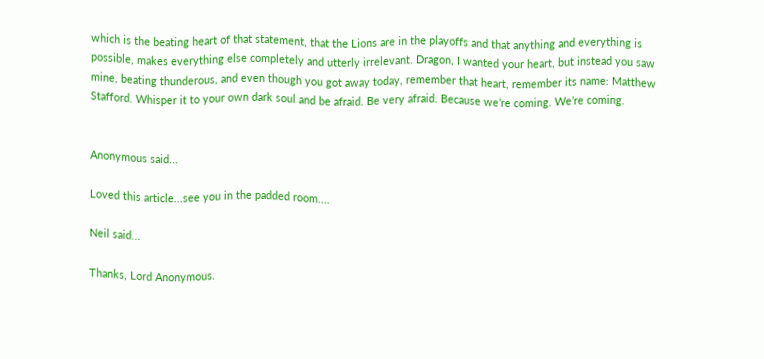which is the beating heart of that statement, that the Lions are in the playoffs and that anything and everything is possible, makes everything else completely and utterly irrelevant. Dragon, I wanted your heart, but instead you saw mine, beating thunderous, and even though you got away today, remember that heart, remember its name: Matthew Stafford. Whisper it to your own dark soul and be afraid. Be very afraid. Because we’re coming. We’re coming.


Anonymous said...

Loved this article...see you in the padded room....

Neil said...

Thanks, Lord Anonymous.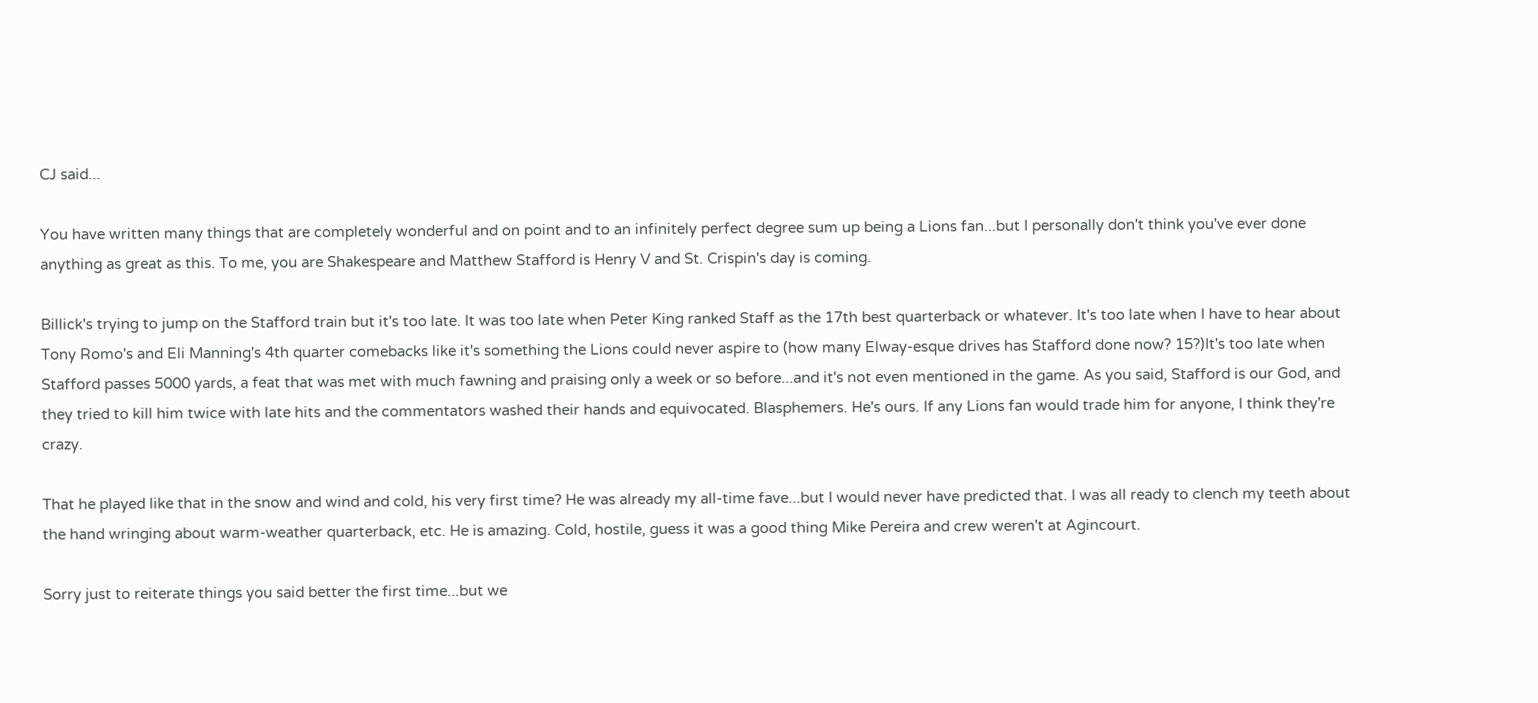CJ said...

You have written many things that are completely wonderful and on point and to an infinitely perfect degree sum up being a Lions fan...but I personally don't think you've ever done anything as great as this. To me, you are Shakespeare and Matthew Stafford is Henry V and St. Crispin's day is coming.

Billick's trying to jump on the Stafford train but it's too late. It was too late when Peter King ranked Staff as the 17th best quarterback or whatever. It's too late when I have to hear about Tony Romo's and Eli Manning's 4th quarter comebacks like it's something the Lions could never aspire to (how many Elway-esque drives has Stafford done now? 15?)It's too late when Stafford passes 5000 yards, a feat that was met with much fawning and praising only a week or so before...and it's not even mentioned in the game. As you said, Stafford is our God, and they tried to kill him twice with late hits and the commentators washed their hands and equivocated. Blasphemers. He's ours. If any Lions fan would trade him for anyone, I think they're crazy.

That he played like that in the snow and wind and cold, his very first time? He was already my all-time fave...but I would never have predicted that. I was all ready to clench my teeth about the hand wringing about warm-weather quarterback, etc. He is amazing. Cold, hostile, guess it was a good thing Mike Pereira and crew weren't at Agincourt.

Sorry just to reiterate things you said better the first time...but we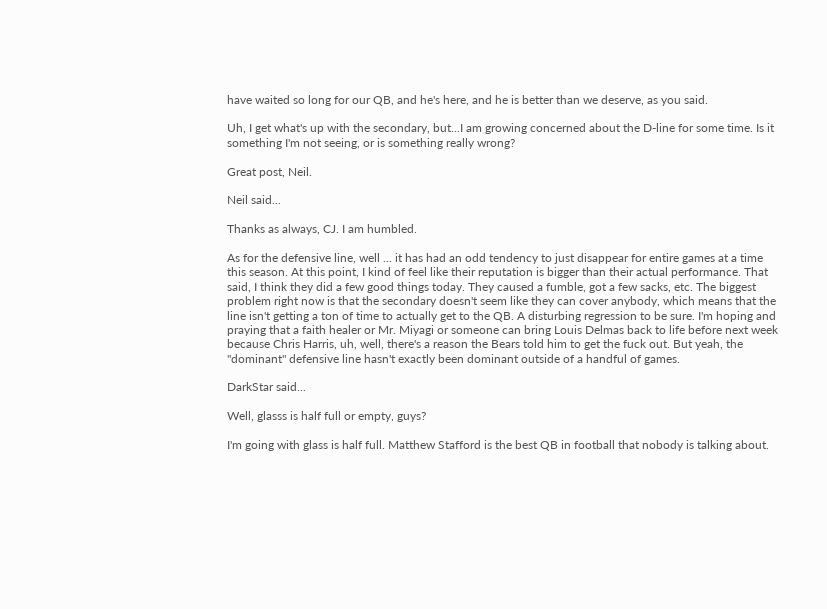have waited so long for our QB, and he's here, and he is better than we deserve, as you said.

Uh, I get what's up with the secondary, but...I am growing concerned about the D-line for some time. Is it something I'm not seeing, or is something really wrong?

Great post, Neil.

Neil said...

Thanks as always, CJ. I am humbled.

As for the defensive line, well ... it has had an odd tendency to just disappear for entire games at a time this season. At this point, I kind of feel like their reputation is bigger than their actual performance. That said, I think they did a few good things today. They caused a fumble, got a few sacks, etc. The biggest problem right now is that the secondary doesn't seem like they can cover anybody, which means that the line isn't getting a ton of time to actually get to the QB. A disturbing regression to be sure. I'm hoping and praying that a faith healer or Mr. Miyagi or someone can bring Louis Delmas back to life before next week because Chris Harris, uh, well, there's a reason the Bears told him to get the fuck out. But yeah, the "dominant" defensive line hasn't exactly been dominant outside of a handful of games.

DarkStar said...

Well, glasss is half full or empty, guys?

I'm going with glass is half full. Matthew Stafford is the best QB in football that nobody is talking about.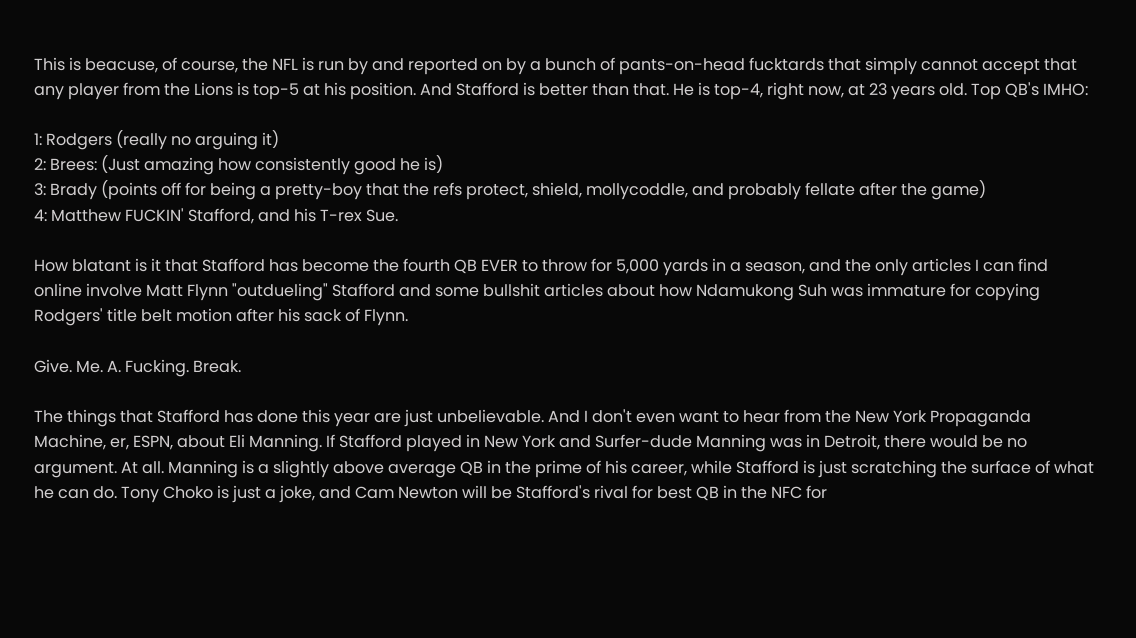This is beacuse, of course, the NFL is run by and reported on by a bunch of pants-on-head fucktards that simply cannot accept that any player from the Lions is top-5 at his position. And Stafford is better than that. He is top-4, right now, at 23 years old. Top QB's IMHO:

1: Rodgers (really no arguing it)
2: Brees: (Just amazing how consistently good he is)
3: Brady (points off for being a pretty-boy that the refs protect, shield, mollycoddle, and probably fellate after the game)
4: Matthew FUCKIN' Stafford, and his T-rex Sue.

How blatant is it that Stafford has become the fourth QB EVER to throw for 5,000 yards in a season, and the only articles I can find online involve Matt Flynn "outdueling" Stafford and some bullshit articles about how Ndamukong Suh was immature for copying Rodgers' title belt motion after his sack of Flynn.

Give. Me. A. Fucking. Break.

The things that Stafford has done this year are just unbelievable. And I don't even want to hear from the New York Propaganda Machine, er, ESPN, about Eli Manning. If Stafford played in New York and Surfer-dude Manning was in Detroit, there would be no argument. At all. Manning is a slightly above average QB in the prime of his career, while Stafford is just scratching the surface of what he can do. Tony Choko is just a joke, and Cam Newton will be Stafford's rival for best QB in the NFC for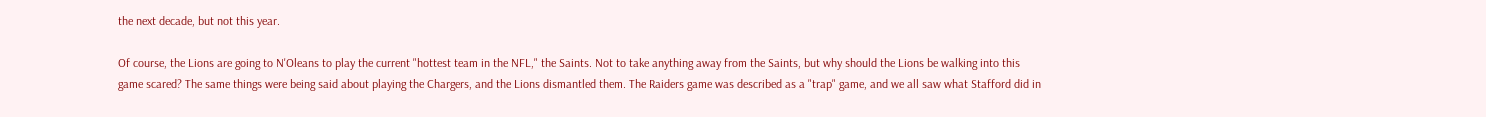the next decade, but not this year.

Of course, the Lions are going to N'Oleans to play the current "hottest team in the NFL," the Saints. Not to take anything away from the Saints, but why should the Lions be walking into this game scared? The same things were being said about playing the Chargers, and the Lions dismantled them. The Raiders game was described as a "trap" game, and we all saw what Stafford did in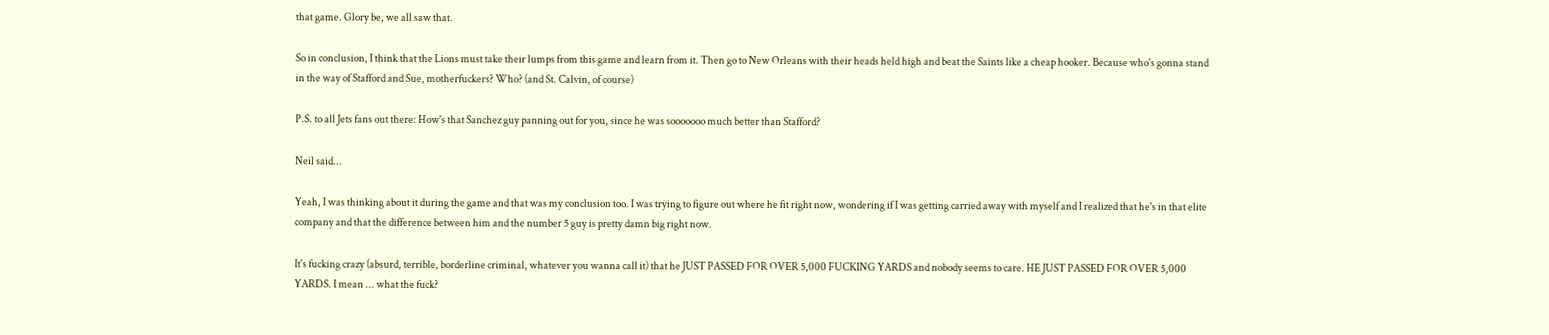that game. Glory be, we all saw that.

So in conclusion, I think that the Lions must take their lumps from this game and learn from it. Then go to New Orleans with their heads held high and beat the Saints like a cheap hooker. Because who's gonna stand in the way of Stafford and Sue, motherfuckers? Who? (and St. Calvin, of course)

P.S. to all Jets fans out there: How's that Sanchez guy panning out for you, since he was sooooooo much better than Stafford?

Neil said...

Yeah, I was thinking about it during the game and that was my conclusion too. I was trying to figure out where he fit right now, wondering if I was getting carried away with myself and I realized that he's in that elite company and that the difference between him and the number 5 guy is pretty damn big right now.

It's fucking crazy (absurd, terrible, borderline criminal, whatever you wanna call it) that he JUST PASSED FOR OVER 5,000 FUCKING YARDS and nobody seems to care. HE JUST PASSED FOR OVER 5,000 YARDS. I mean ... what the fuck?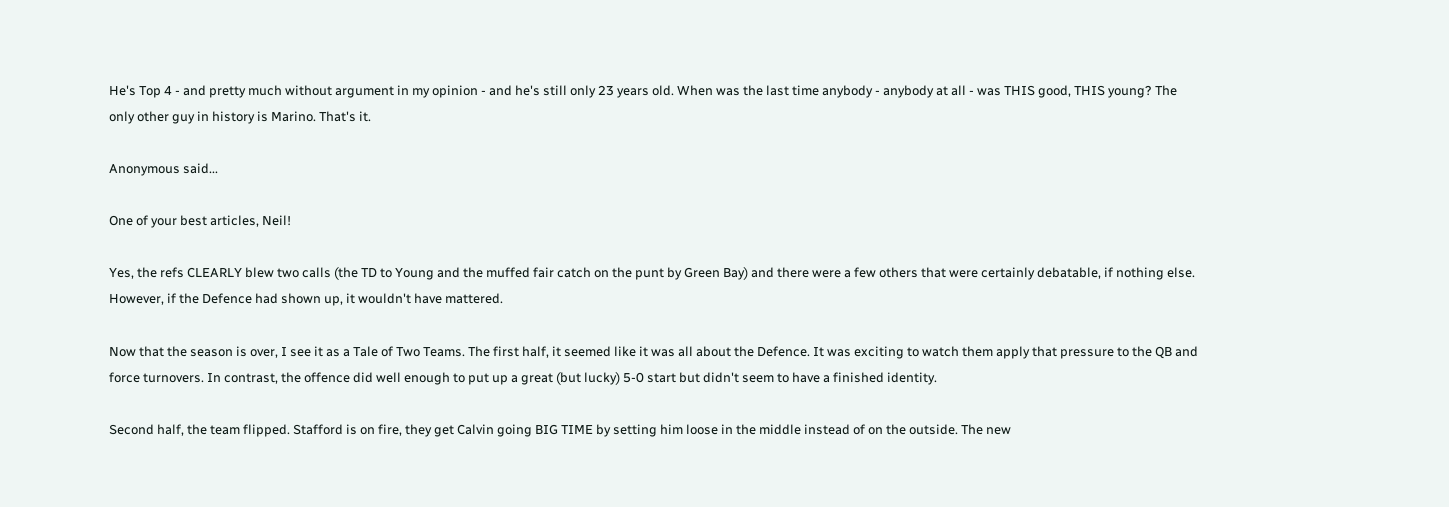He's Top 4 - and pretty much without argument in my opinion - and he's still only 23 years old. When was the last time anybody - anybody at all - was THIS good, THIS young? The only other guy in history is Marino. That's it.

Anonymous said...

One of your best articles, Neil!

Yes, the refs CLEARLY blew two calls (the TD to Young and the muffed fair catch on the punt by Green Bay) and there were a few others that were certainly debatable, if nothing else. However, if the Defence had shown up, it wouldn't have mattered.

Now that the season is over, I see it as a Tale of Two Teams. The first half, it seemed like it was all about the Defence. It was exciting to watch them apply that pressure to the QB and force turnovers. In contrast, the offence did well enough to put up a great (but lucky) 5-0 start but didn't seem to have a finished identity.

Second half, the team flipped. Stafford is on fire, they get Calvin going BIG TIME by setting him loose in the middle instead of on the outside. The new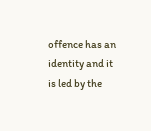offence has an identity and it is led by the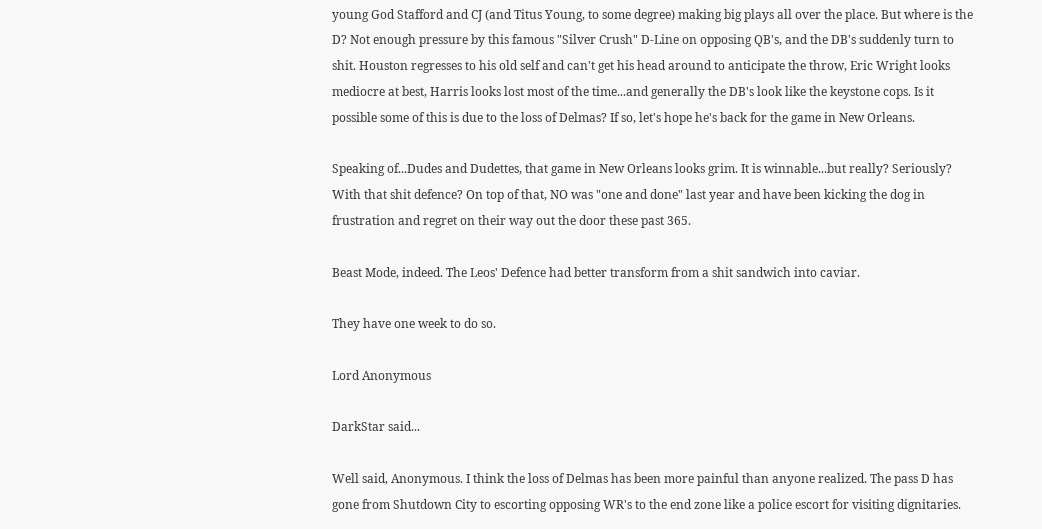young God Stafford and CJ (and Titus Young, to some degree) making big plays all over the place. But where is the D? Not enough pressure by this famous "Silver Crush" D-Line on opposing QB's, and the DB's suddenly turn to shit. Houston regresses to his old self and can't get his head around to anticipate the throw, Eric Wright looks mediocre at best, Harris looks lost most of the time...and generally the DB's look like the keystone cops. Is it possible some of this is due to the loss of Delmas? If so, let's hope he's back for the game in New Orleans.

Speaking of...Dudes and Dudettes, that game in New Orleans looks grim. It is winnable...but really? Seriously? With that shit defence? On top of that, NO was "one and done" last year and have been kicking the dog in frustration and regret on their way out the door these past 365.

Beast Mode, indeed. The Leos' Defence had better transform from a shit sandwich into caviar.

They have one week to do so.

Lord Anonymous

DarkStar said...

Well said, Anonymous. I think the loss of Delmas has been more painful than anyone realized. The pass D has gone from Shutdown City to escorting opposing WR's to the end zone like a police escort for visiting dignitaries.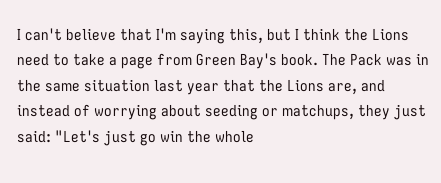I can't believe that I'm saying this, but I think the Lions need to take a page from Green Bay's book. The Pack was in the same situation last year that the Lions are, and instead of worrying about seeding or matchups, they just said: "Let's just go win the whole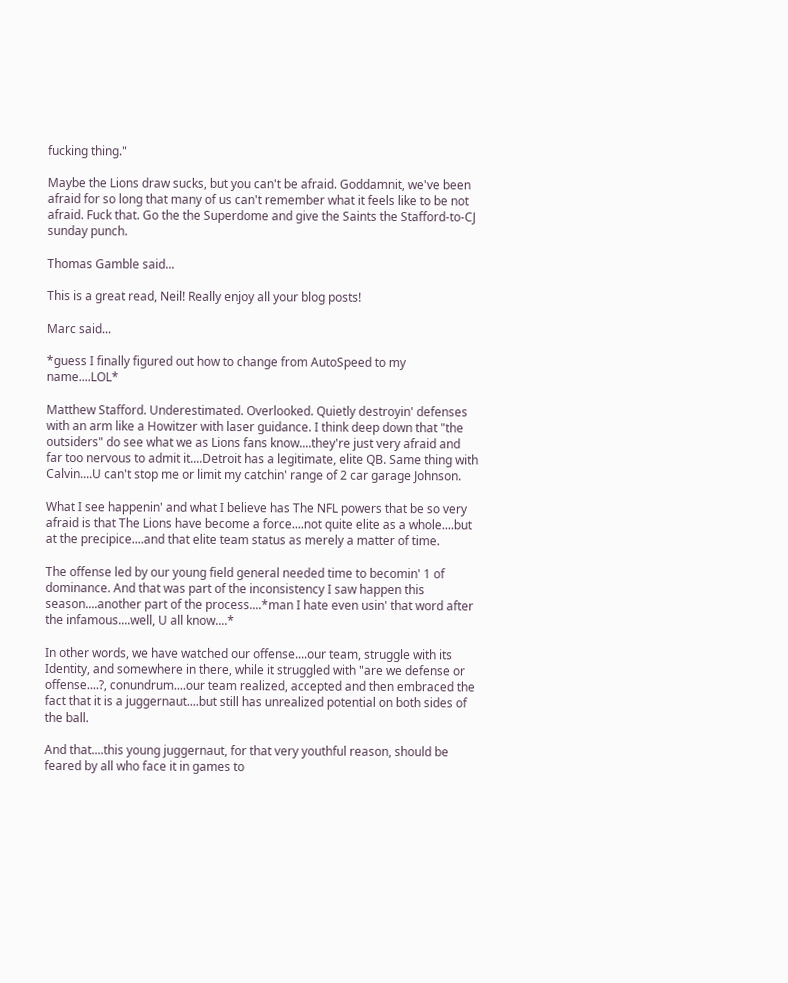fucking thing."

Maybe the Lions draw sucks, but you can't be afraid. Goddamnit, we've been afraid for so long that many of us can't remember what it feels like to be not afraid. Fuck that. Go the the Superdome and give the Saints the Stafford-to-CJ sunday punch.

Thomas Gamble said...

This is a great read, Neil! Really enjoy all your blog posts!

Marc said...

*guess I finally figured out how to change from AutoSpeed to my name....LOL*

Matthew Stafford. Underestimated. Overlooked. Quietly destroyin' defenses with an arm like a Howitzer with laser guidance. I think deep down that "the outsiders" do see what we as Lions fans know....they're just very afraid and far too nervous to admit it....Detroit has a legitimate, elite QB. Same thing with Calvin....U can't stop me or limit my catchin' range of 2 car garage Johnson.

What I see happenin' and what I believe has The NFL powers that be so very afraid is that The Lions have become a force....not quite elite as a whole....but at the precipice....and that elite team status as merely a matter of time.

The offense led by our young field general needed time to becomin' 1 of dominance. And that was part of the inconsistency I saw happen this season....another part of the process....*man I hate even usin' that word after the infamous....well, U all know....*

In other words, we have watched our offense....our team, struggle with its Identity, and somewhere in there, while it struggled with "are we defense or offense....?, conundrum....our team realized, accepted and then embraced the fact that it is a juggernaut....but still has unrealized potential on both sides of the ball.

And that....this young juggernaut, for that very youthful reason, should be feared by all who face it in games to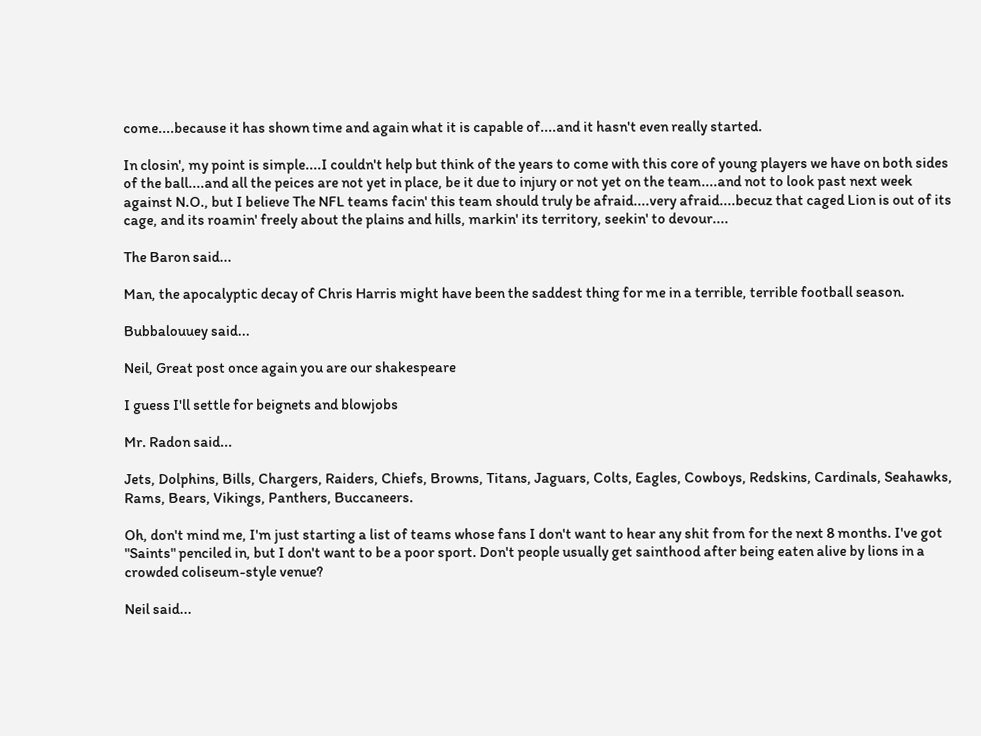come....because it has shown time and again what it is capable of....and it hasn't even really started.

In closin', my point is simple....I couldn't help but think of the years to come with this core of young players we have on both sides of the ball....and all the peices are not yet in place, be it due to injury or not yet on the team....and not to look past next week against N.O., but I believe The NFL teams facin' this team should truly be afraid....very afraid....becuz that caged Lion is out of its cage, and its roamin' freely about the plains and hills, markin' its territory, seekin' to devour....

The Baron said...

Man, the apocalyptic decay of Chris Harris might have been the saddest thing for me in a terrible, terrible football season.

Bubbalouuey said...

Neil, Great post once again you are our shakespeare

I guess I'll settle for beignets and blowjobs

Mr. Radon said...

Jets, Dolphins, Bills, Chargers, Raiders, Chiefs, Browns, Titans, Jaguars, Colts, Eagles, Cowboys, Redskins, Cardinals, Seahawks, Rams, Bears, Vikings, Panthers, Buccaneers.

Oh, don't mind me, I'm just starting a list of teams whose fans I don't want to hear any shit from for the next 8 months. I've got "Saints" penciled in, but I don't want to be a poor sport. Don't people usually get sainthood after being eaten alive by lions in a crowded coliseum-style venue?

Neil said...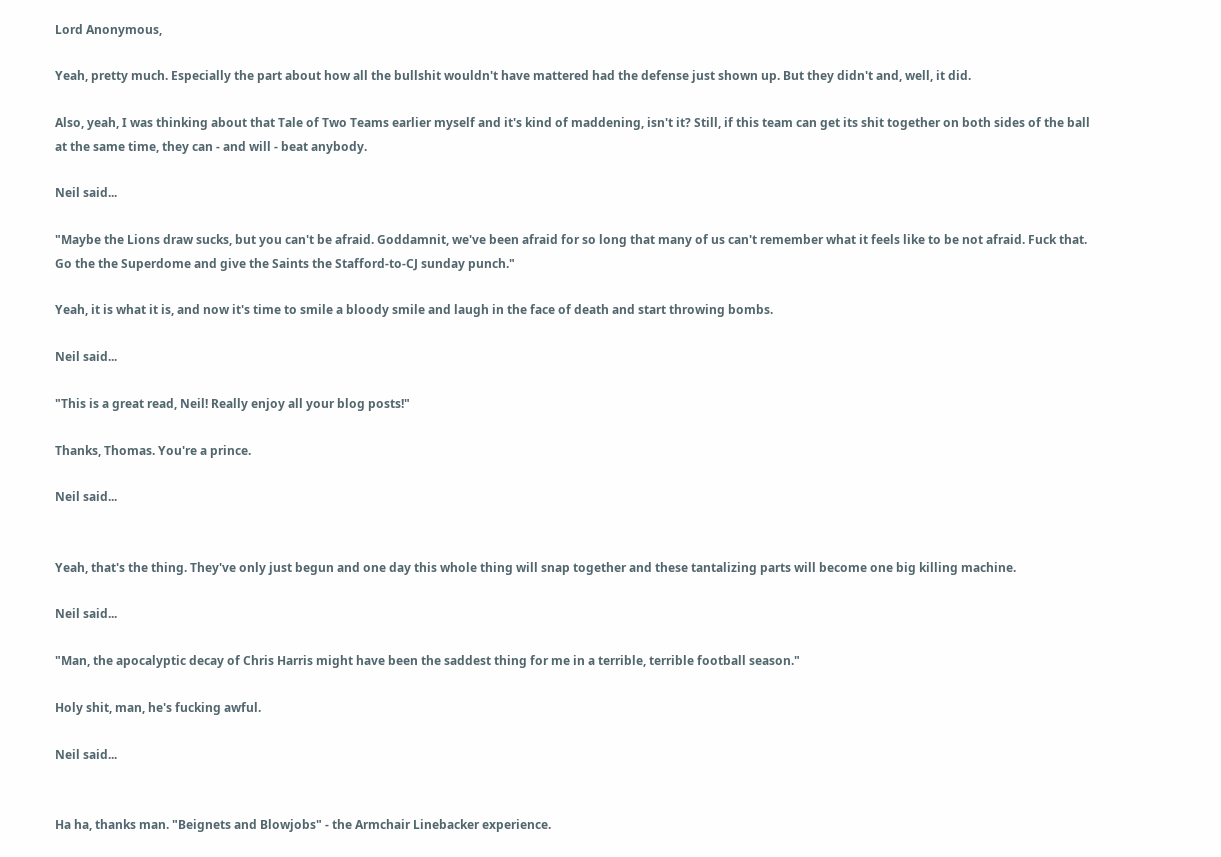Lord Anonymous,

Yeah, pretty much. Especially the part about how all the bullshit wouldn't have mattered had the defense just shown up. But they didn't and, well, it did.

Also, yeah, I was thinking about that Tale of Two Teams earlier myself and it's kind of maddening, isn't it? Still, if this team can get its shit together on both sides of the ball at the same time, they can - and will - beat anybody.

Neil said...

"Maybe the Lions draw sucks, but you can't be afraid. Goddamnit, we've been afraid for so long that many of us can't remember what it feels like to be not afraid. Fuck that. Go the the Superdome and give the Saints the Stafford-to-CJ sunday punch."

Yeah, it is what it is, and now it's time to smile a bloody smile and laugh in the face of death and start throwing bombs.

Neil said...

"This is a great read, Neil! Really enjoy all your blog posts!"

Thanks, Thomas. You're a prince.

Neil said...


Yeah, that's the thing. They've only just begun and one day this whole thing will snap together and these tantalizing parts will become one big killing machine.

Neil said...

"Man, the apocalyptic decay of Chris Harris might have been the saddest thing for me in a terrible, terrible football season."

Holy shit, man, he's fucking awful.

Neil said...


Ha ha, thanks man. "Beignets and Blowjobs" - the Armchair Linebacker experience.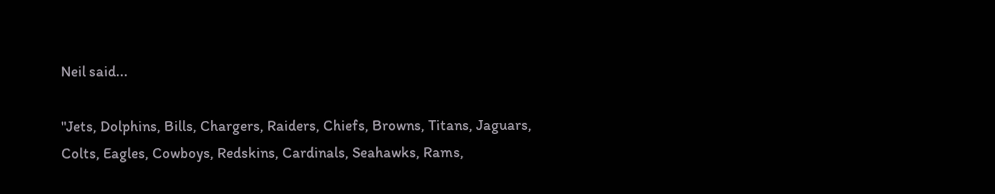Neil said...

"Jets, Dolphins, Bills, Chargers, Raiders, Chiefs, Browns, Titans, Jaguars, Colts, Eagles, Cowboys, Redskins, Cardinals, Seahawks, Rams,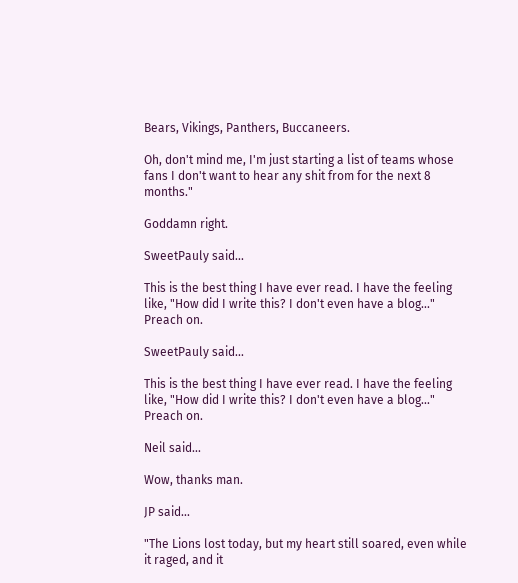Bears, Vikings, Panthers, Buccaneers.

Oh, don't mind me, I'm just starting a list of teams whose fans I don't want to hear any shit from for the next 8 months."

Goddamn right.

SweetPauly said...

This is the best thing I have ever read. I have the feeling like, "How did I write this? I don't even have a blog..." Preach on.

SweetPauly said...

This is the best thing I have ever read. I have the feeling like, "How did I write this? I don't even have a blog..." Preach on.

Neil said...

Wow, thanks man.

JP said...

"The Lions lost today, but my heart still soared, even while it raged, and it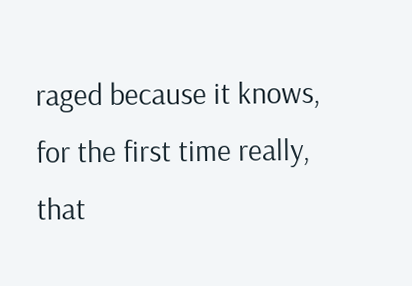raged because it knows, for the first time really, that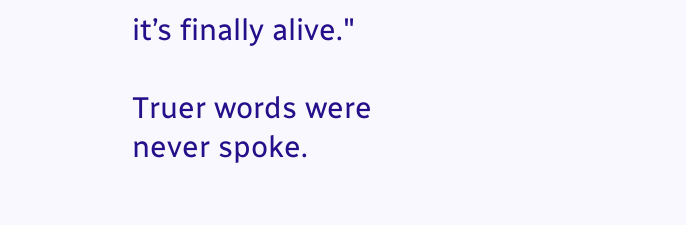it’s finally alive."

Truer words were never spoke.